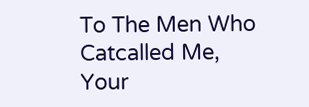To The Men Who Catcalled Me, Your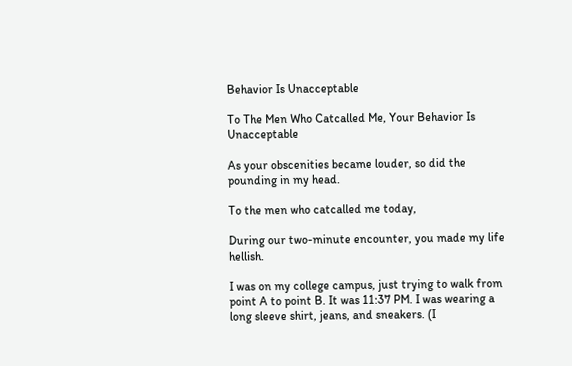Behavior Is Unacceptable

To The Men Who Catcalled Me, Your Behavior Is Unacceptable

As your obscenities became louder, so did the pounding in my head.

To the men who catcalled me today,

During our two-minute encounter, you made my life hellish.

I was on my college campus, just trying to walk from point A to point B. It was 11:37 PM. I was wearing a long sleeve shirt, jeans, and sneakers. (I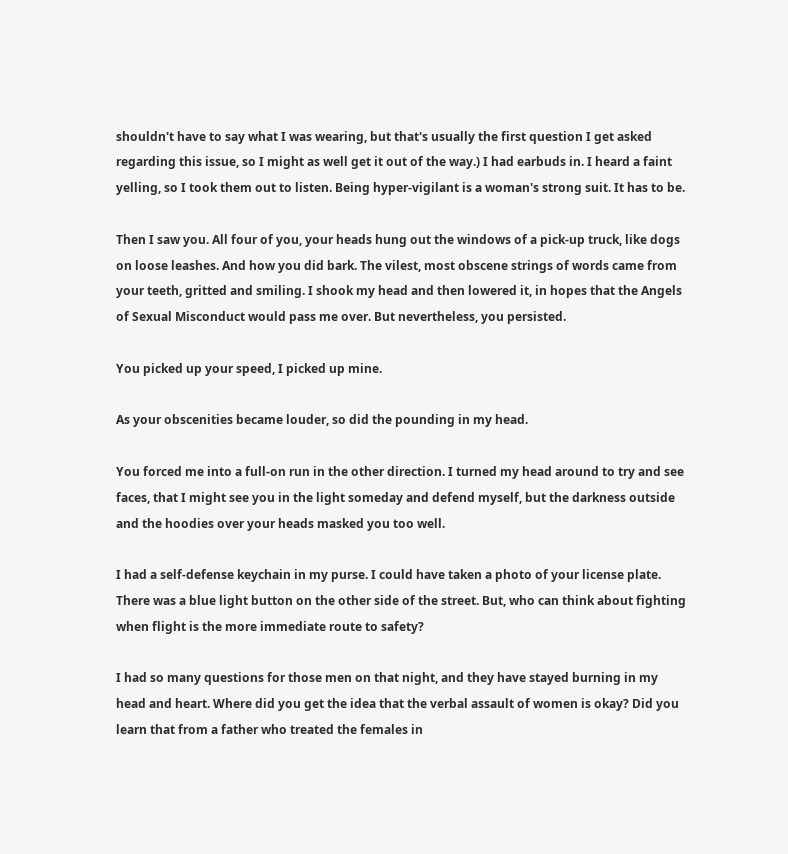shouldn't have to say what I was wearing, but that's usually the first question I get asked regarding this issue, so I might as well get it out of the way.) I had earbuds in. I heard a faint yelling, so I took them out to listen. Being hyper-vigilant is a woman's strong suit. It has to be.

Then I saw you. All four of you, your heads hung out the windows of a pick-up truck, like dogs on loose leashes. And how you did bark. The vilest, most obscene strings of words came from your teeth, gritted and smiling. I shook my head and then lowered it, in hopes that the Angels of Sexual Misconduct would pass me over. But nevertheless, you persisted.

You picked up your speed, I picked up mine.

As your obscenities became louder, so did the pounding in my head.

You forced me into a full-on run in the other direction. I turned my head around to try and see faces, that I might see you in the light someday and defend myself, but the darkness outside and the hoodies over your heads masked you too well.

I had a self-defense keychain in my purse. I could have taken a photo of your license plate. There was a blue light button on the other side of the street. But, who can think about fighting when flight is the more immediate route to safety?

I had so many questions for those men on that night, and they have stayed burning in my head and heart. Where did you get the idea that the verbal assault of women is okay? Did you learn that from a father who treated the females in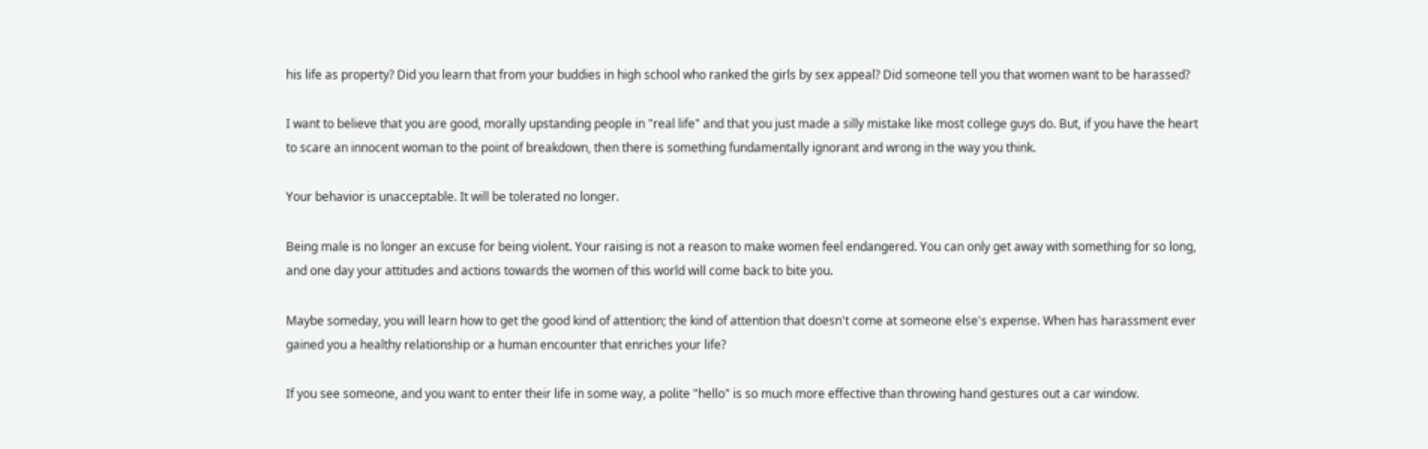his life as property? Did you learn that from your buddies in high school who ranked the girls by sex appeal? Did someone tell you that women want to be harassed?

I want to believe that you are good, morally upstanding people in "real life" and that you just made a silly mistake like most college guys do. But, if you have the heart to scare an innocent woman to the point of breakdown, then there is something fundamentally ignorant and wrong in the way you think.

Your behavior is unacceptable. It will be tolerated no longer.

Being male is no longer an excuse for being violent. Your raising is not a reason to make women feel endangered. You can only get away with something for so long, and one day your attitudes and actions towards the women of this world will come back to bite you.

Maybe someday, you will learn how to get the good kind of attention; the kind of attention that doesn't come at someone else's expense. When has harassment ever gained you a healthy relationship or a human encounter that enriches your life?

If you see someone, and you want to enter their life in some way, a polite "hello" is so much more effective than throwing hand gestures out a car window.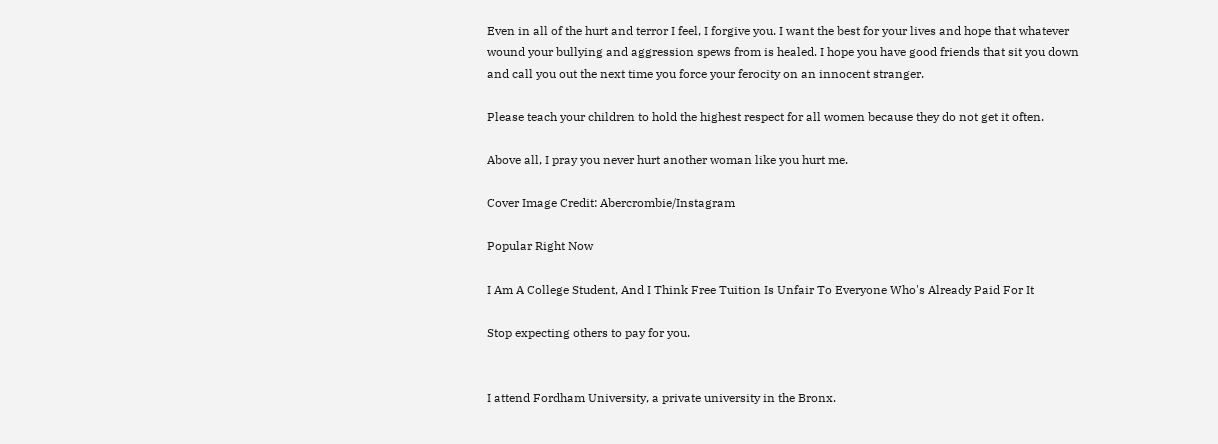Even in all of the hurt and terror I feel, I forgive you. I want the best for your lives and hope that whatever wound your bullying and aggression spews from is healed. I hope you have good friends that sit you down and call you out the next time you force your ferocity on an innocent stranger.

Please teach your children to hold the highest respect for all women because they do not get it often.

Above all, I pray you never hurt another woman like you hurt me.

Cover Image Credit: Abercrombie/Instagram

Popular Right Now

I Am A College Student, And I Think Free Tuition Is Unfair To Everyone Who's Already Paid For It

Stop expecting others to pay for you.


I attend Fordham University, a private university in the Bronx.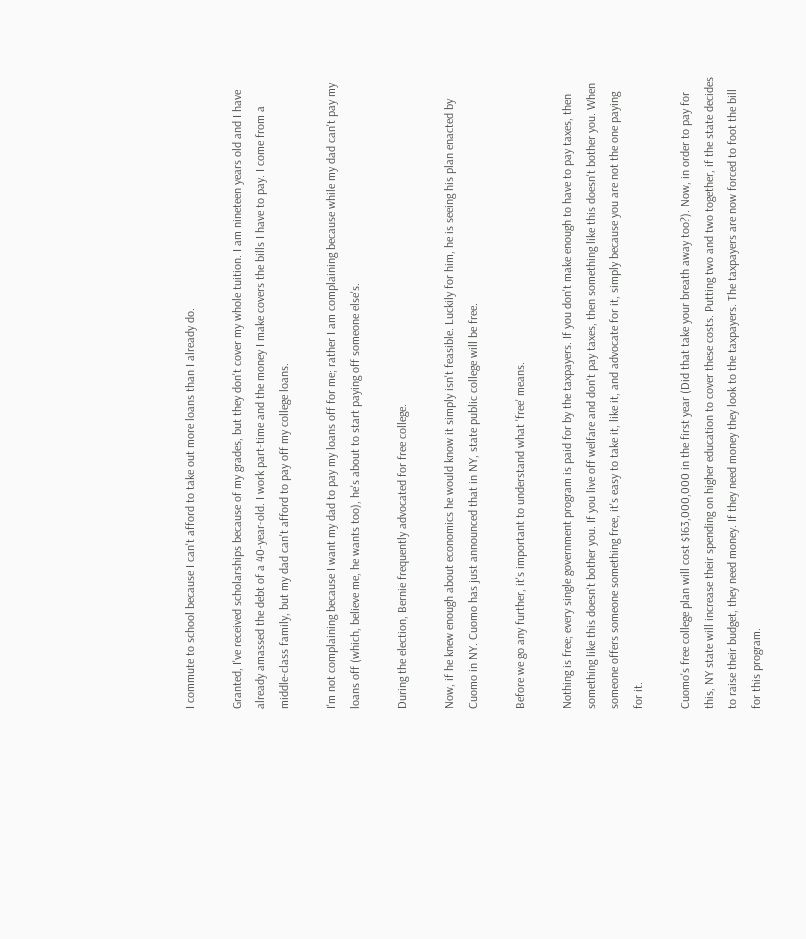I commute to school because I can't afford to take out more loans than I already do.

Granted, I've received scholarships because of my grades, but they don't cover my whole tuition. I am nineteen years old and I have already amassed the debt of a 40-year-old. I work part-time and the money I make covers the bills I have to pay. I come from a middle-class family, but my dad can't afford to pay off my college loans.

I'm not complaining because I want my dad to pay my loans off for me; rather I am complaining because while my dad can't pay my loans off (which, believe me, he wants too), he's about to start paying off someone else's.

During the election, Bernie frequently advocated for free college.

Now, if he knew enough about economics he would know it simply isn't feasible. Luckily for him, he is seeing his plan enacted by Cuomo in NY. Cuomo has just announced that in NY, state public college will be free.

Before we go any further, it's important to understand what 'free' means.

Nothing is free; every single government program is paid for by the taxpayers. If you don't make enough to have to pay taxes, then something like this doesn't bother you. If you live off welfare and don't pay taxes, then something like this doesn't bother you. When someone offers someone something free, it's easy to take it, like it, and advocate for it, simply because you are not the one paying for it.

Cuomo's free college plan will cost $163,000,000 in the first year (Did that take your breath away too?). Now, in order to pay for this, NY state will increase their spending on higher education to cover these costs. Putting two and two together, if the state decides to raise their budget, they need money. If they need money they look to the taxpayers. The taxpayers are now forced to foot the bill for this program.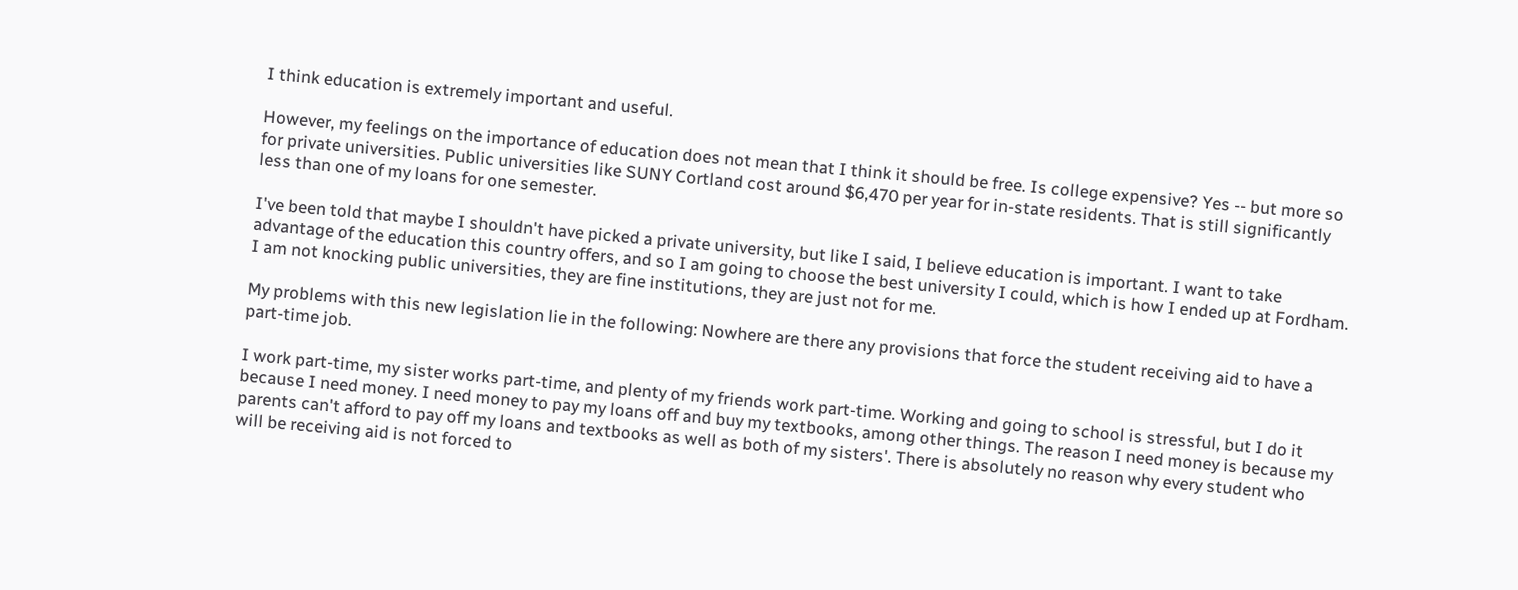I think education is extremely important and useful.

However, my feelings on the importance of education does not mean that I think it should be free. Is college expensive? Yes -- but more so for private universities. Public universities like SUNY Cortland cost around $6,470 per year for in-state residents. That is still significantly less than one of my loans for one semester.

I've been told that maybe I shouldn't have picked a private university, but like I said, I believe education is important. I want to take advantage of the education this country offers, and so I am going to choose the best university I could, which is how I ended up at Fordham. I am not knocking public universities, they are fine institutions, they are just not for me.

My problems with this new legislation lie in the following: Nowhere are there any provisions that force the student receiving aid to have a part-time job.

I work part-time, my sister works part-time, and plenty of my friends work part-time. Working and going to school is stressful, but I do it because I need money. I need money to pay my loans off and buy my textbooks, among other things. The reason I need money is because my parents can't afford to pay off my loans and textbooks as well as both of my sisters'. There is absolutely no reason why every student who will be receiving aid is not forced to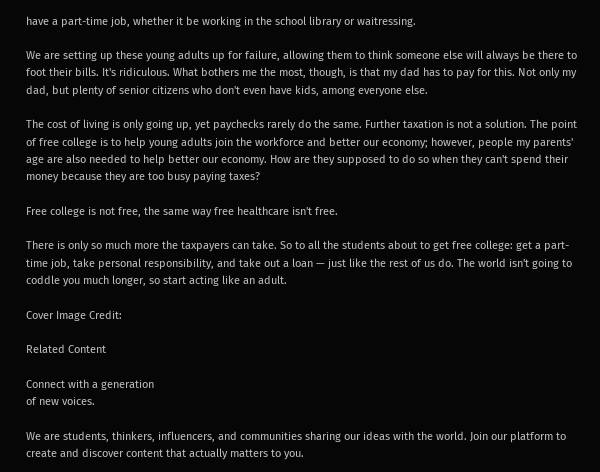have a part-time job, whether it be working in the school library or waitressing.

We are setting up these young adults up for failure, allowing them to think someone else will always be there to foot their bills. It's ridiculous. What bothers me the most, though, is that my dad has to pay for this. Not only my dad, but plenty of senior citizens who don't even have kids, among everyone else.

The cost of living is only going up, yet paychecks rarely do the same. Further taxation is not a solution. The point of free college is to help young adults join the workforce and better our economy; however, people my parents' age are also needed to help better our economy. How are they supposed to do so when they can't spend their money because they are too busy paying taxes?

Free college is not free, the same way free healthcare isn't free.

There is only so much more the taxpayers can take. So to all the students about to get free college: get a part-time job, take personal responsibility, and take out a loan — just like the rest of us do. The world isn't going to coddle you much longer, so start acting like an adult.

Cover Image Credit:

Related Content

Connect with a generation
of new voices.

We are students, thinkers, influencers, and communities sharing our ideas with the world. Join our platform to create and discover content that actually matters to you.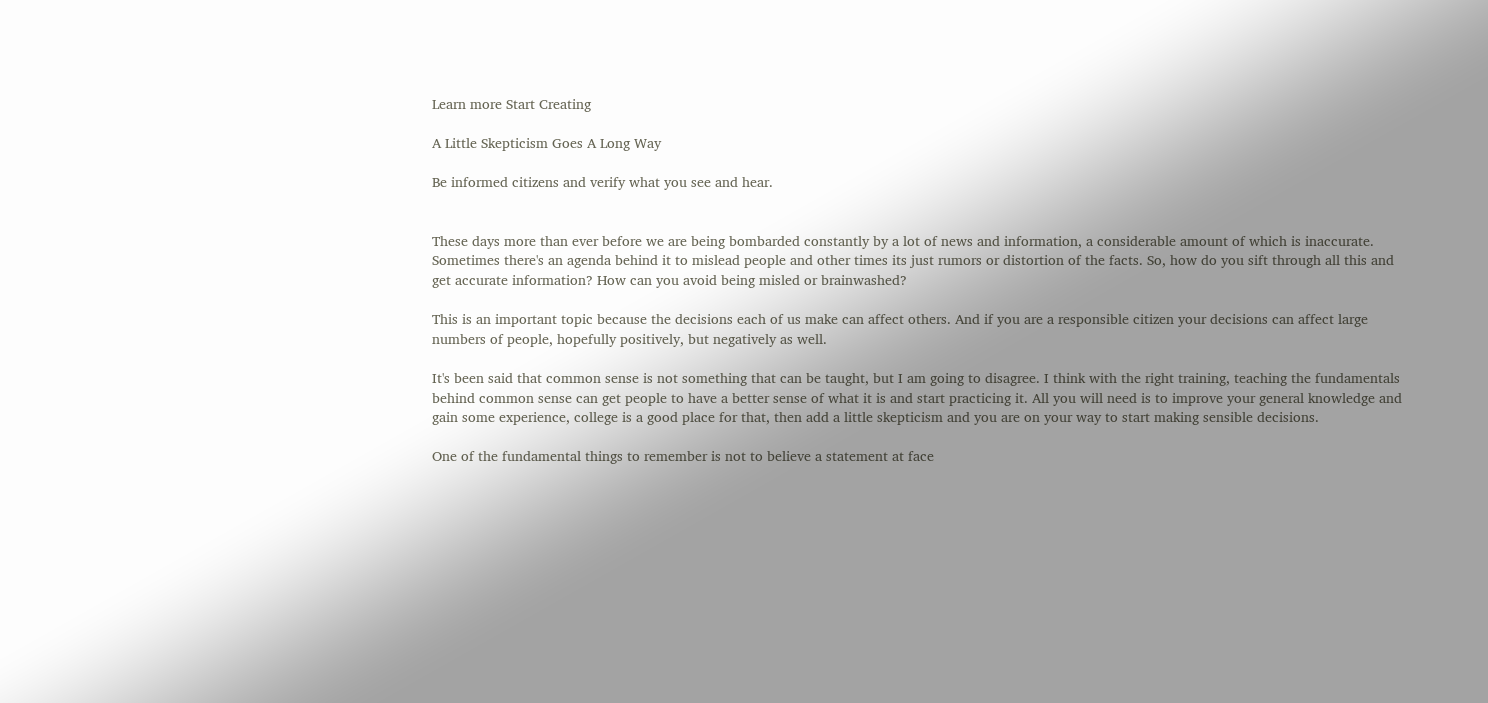Learn more Start Creating

A Little Skepticism Goes A Long Way

Be informed citizens and verify what you see and hear.


These days more than ever before we are being bombarded constantly by a lot of news and information, a considerable amount of which is inaccurate. Sometimes there's an agenda behind it to mislead people and other times its just rumors or distortion of the facts. So, how do you sift through all this and get accurate information? How can you avoid being misled or brainwashed?

This is an important topic because the decisions each of us make can affect others. And if you are a responsible citizen your decisions can affect large numbers of people, hopefully positively, but negatively as well.

It's been said that common sense is not something that can be taught, but I am going to disagree. I think with the right training, teaching the fundamentals behind common sense can get people to have a better sense of what it is and start practicing it. All you will need is to improve your general knowledge and gain some experience, college is a good place for that, then add a little skepticism and you are on your way to start making sensible decisions.

One of the fundamental things to remember is not to believe a statement at face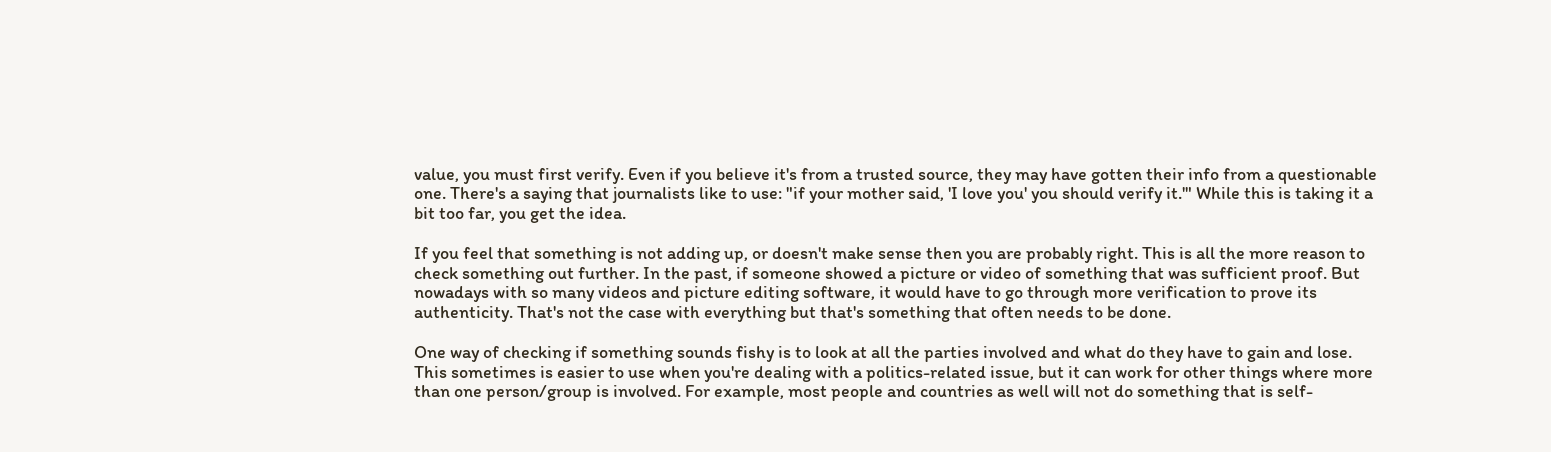value, you must first verify. Even if you believe it's from a trusted source, they may have gotten their info from a questionable one. There's a saying that journalists like to use: "if your mother said, 'I love you' you should verify it.'" While this is taking it a bit too far, you get the idea.

If you feel that something is not adding up, or doesn't make sense then you are probably right. This is all the more reason to check something out further. In the past, if someone showed a picture or video of something that was sufficient proof. But nowadays with so many videos and picture editing software, it would have to go through more verification to prove its authenticity. That's not the case with everything but that's something that often needs to be done.

One way of checking if something sounds fishy is to look at all the parties involved and what do they have to gain and lose. This sometimes is easier to use when you're dealing with a politics-related issue, but it can work for other things where more than one person/group is involved. For example, most people and countries as well will not do something that is self-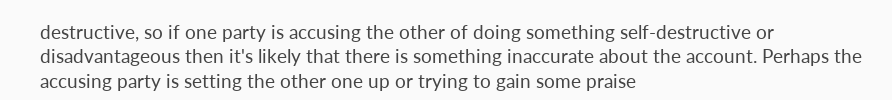destructive, so if one party is accusing the other of doing something self-destructive or disadvantageous then it's likely that there is something inaccurate about the account. Perhaps the accusing party is setting the other one up or trying to gain some praise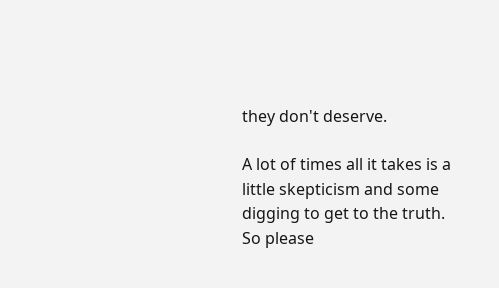they don't deserve.

A lot of times all it takes is a little skepticism and some digging to get to the truth. So please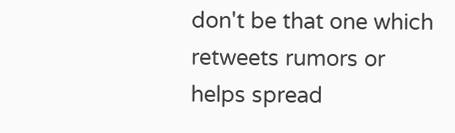don't be that one which retweets rumors or helps spread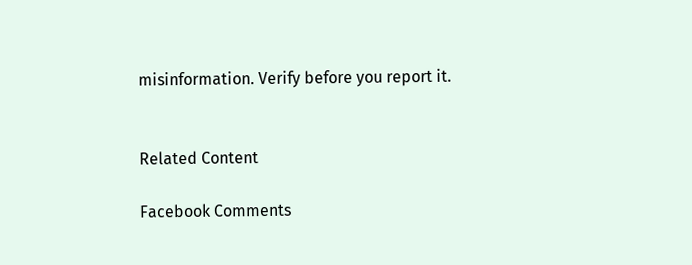misinformation. Verify before you report it.


Related Content

Facebook Comments